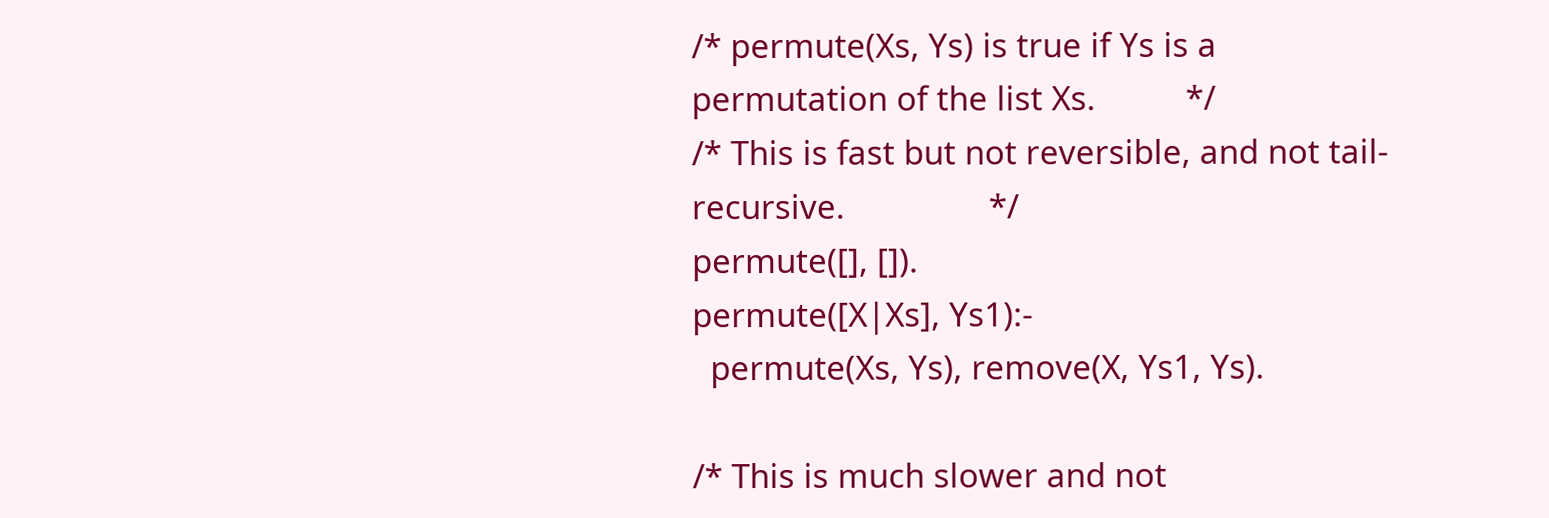/* permute(Xs, Ys) is true if Ys is a permutation of the list Xs.          */
/* This is fast but not reversible, and not tail-recursive.                */
permute([], []).
permute([X|Xs], Ys1):-
  permute(Xs, Ys), remove(X, Ys1, Ys).

/* This is much slower and not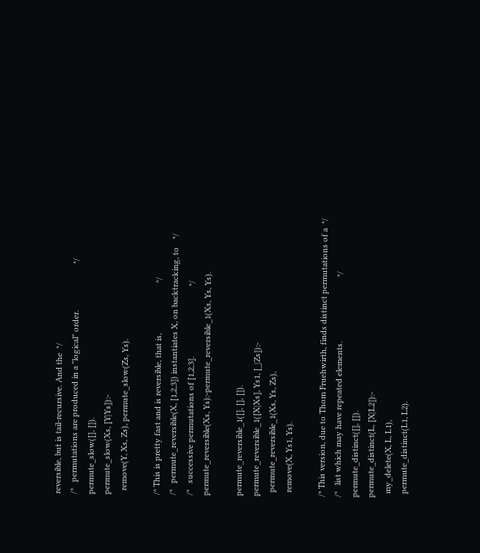reversible, but is tail-recursive. And the  */
/*   permutations are produced in a "logical" order.                       */
permute_slow([], []).
permute_slow(Xs, [Y|Ys]):-
  remove(Y, Xs, Zs), permute_slow(Zs, Ys).

/* This is pretty fast and is reversible, that is,                         */
/*   permute_reversible(X, [1,2,3]) instantiates X, on backtracking, to    */
/*   successive permutations of [1,2,3].                                   */
permute_reversible(Xs, Ys):-permute_reversible_1(Xs, Ys, Ys).

permute_reversible_1([], [], []).
permute_reversible_1([X|Xs], Ys1, [_|Zs]):-
  permute_reversible_1(Xs, Ys, Zs),
  remove(X, Ys1, Ys).

/* This version, due to Thom Fruehwirth, finds distinct permutations of a  */
/*   list which may have repeated elements.                                */
permute_distinct([], []).
permute_distinct(L, [X|L2]):-
  my_delete(X, L, L1),
  permute_distinct(L1, L2).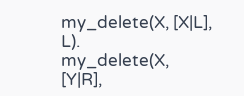my_delete(X, [X|L], L).
my_delete(X, [Y|R],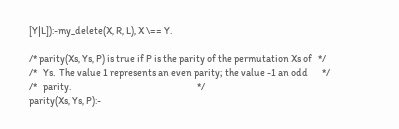[Y|L]):-my_delete(X, R, L), X \== Y.

/* parity(Xs, Ys, P) is true if P is the parity of the permutation Xs of   */
/*   Ys.  The value 1 represents an even parity; the value -1 an odd       */
/*   parity.                                                               */
parity(Xs, Ys, P):-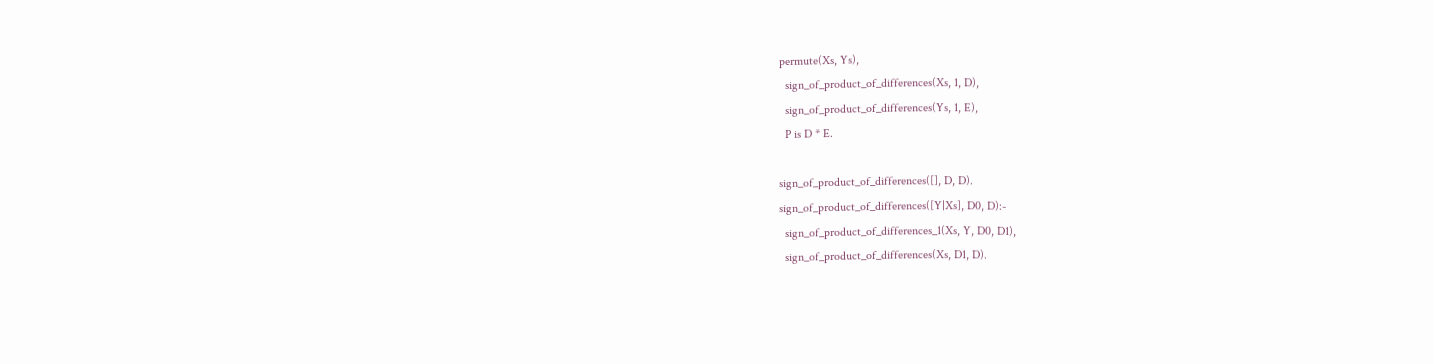permute(Xs, Ys),
  sign_of_product_of_differences(Xs, 1, D),
  sign_of_product_of_differences(Ys, 1, E),
  P is D * E.

sign_of_product_of_differences([], D, D).
sign_of_product_of_differences([Y|Xs], D0, D):-
  sign_of_product_of_differences_1(Xs, Y, D0, D1),
  sign_of_product_of_differences(Xs, D1, D).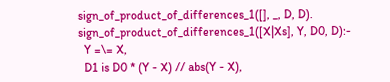sign_of_product_of_differences_1([], _, D, D).
sign_of_product_of_differences_1([X|Xs], Y, D0, D):-
  Y =\= X,
  D1 is D0 * (Y - X) // abs(Y - X),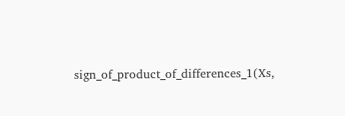sign_of_product_of_differences_1(Xs,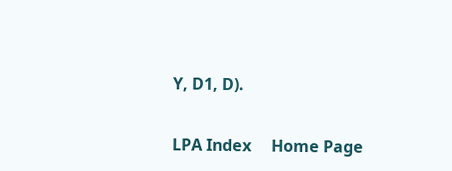Y, D1, D).

LPA Index     Home Page